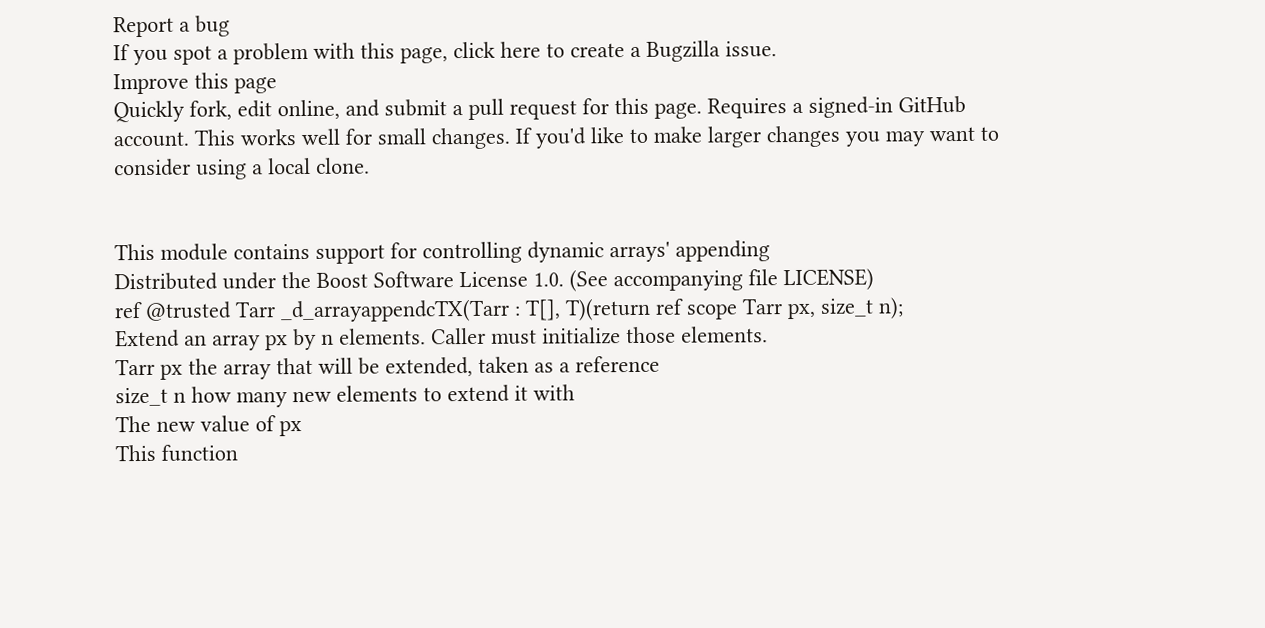Report a bug
If you spot a problem with this page, click here to create a Bugzilla issue.
Improve this page
Quickly fork, edit online, and submit a pull request for this page. Requires a signed-in GitHub account. This works well for small changes. If you'd like to make larger changes you may want to consider using a local clone.


This module contains support for controlling dynamic arrays' appending
Distributed under the Boost Software License 1.0. (See accompanying file LICENSE)
ref @trusted Tarr _d_arrayappendcTX(Tarr : T[], T)(return ref scope Tarr px, size_t n);
Extend an array px by n elements. Caller must initialize those elements.
Tarr px the array that will be extended, taken as a reference
size_t n how many new elements to extend it with
The new value of px
This function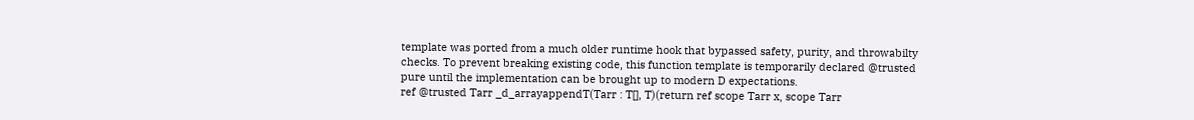template was ported from a much older runtime hook that bypassed safety, purity, and throwabilty checks. To prevent breaking existing code, this function template is temporarily declared @trusted pure until the implementation can be brought up to modern D expectations.
ref @trusted Tarr _d_arrayappendT(Tarr : T[], T)(return ref scope Tarr x, scope Tarr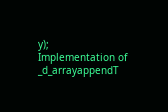y);
Implementation of _d_arrayappendT